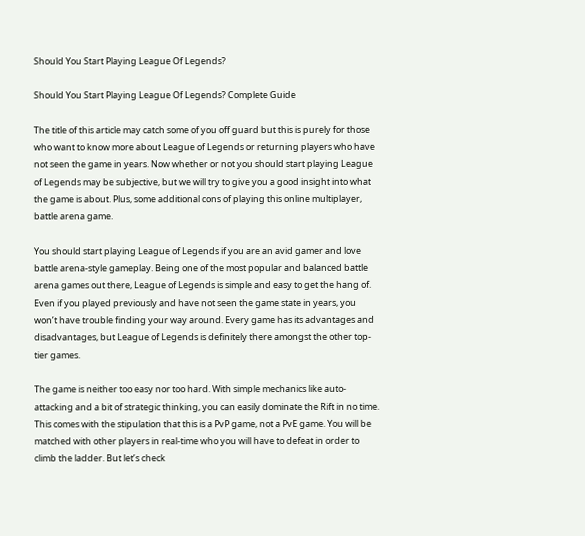Should You Start Playing League Of Legends?

Should You Start Playing League Of Legends? Complete Guide

The title of this article may catch some of you off guard but this is purely for those who want to know more about League of Legends or returning players who have not seen the game in years. Now whether or not you should start playing League of Legends may be subjective, but we will try to give you a good insight into what the game is about. Plus, some additional cons of playing this online multiplayer, battle arena game.

You should start playing League of Legends if you are an avid gamer and love battle arena-style gameplay. Being one of the most popular and balanced battle arena games out there, League of Legends is simple and easy to get the hang of. Even if you played previously and have not seen the game state in years, you won’t have trouble finding your way around. Every game has its advantages and disadvantages, but League of Legends is definitely there amongst the other top-tier games.

The game is neither too easy nor too hard. With simple mechanics like auto-attacking and a bit of strategic thinking, you can easily dominate the Rift in no time. This comes with the stipulation that this is a PvP game, not a PvE game. You will be matched with other players in real-time who you will have to defeat in order to climb the ladder. But let’s check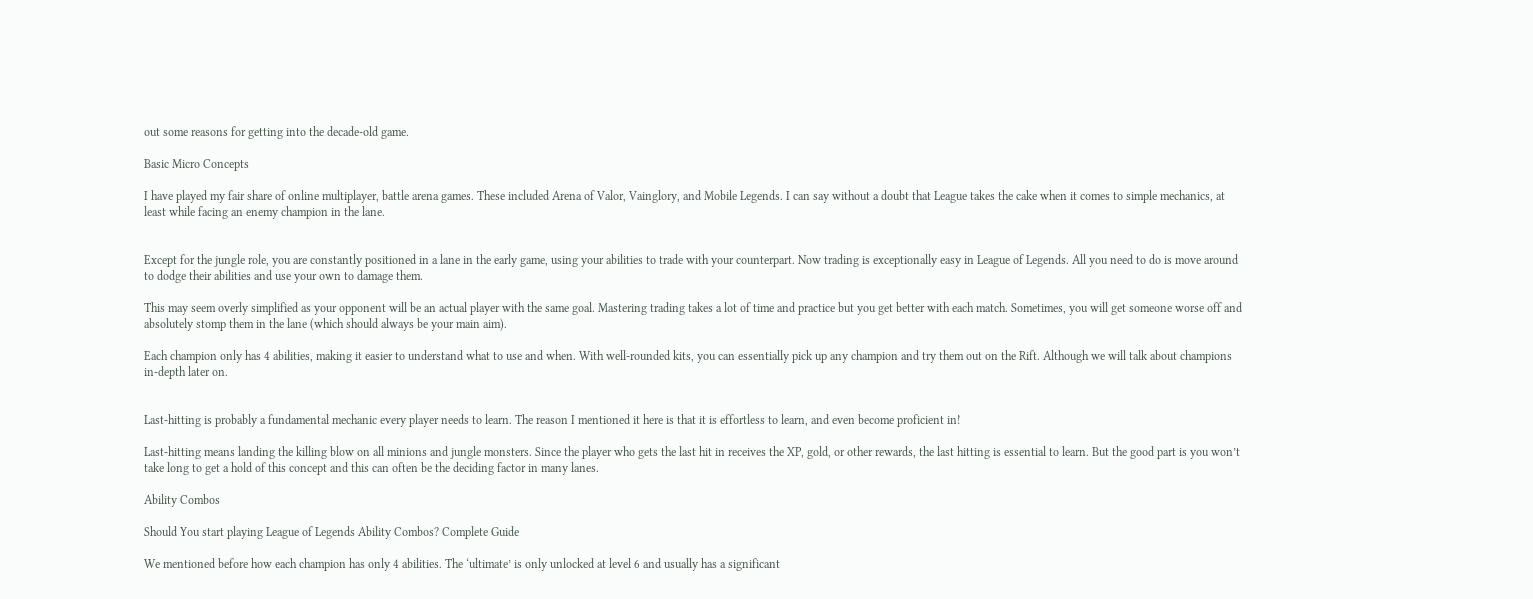out some reasons for getting into the decade-old game.

Basic Micro Concepts

I have played my fair share of online multiplayer, battle arena games. These included Arena of Valor, Vainglory, and Mobile Legends. I can say without a doubt that League takes the cake when it comes to simple mechanics, at least while facing an enemy champion in the lane.


Except for the jungle role, you are constantly positioned in a lane in the early game, using your abilities to trade with your counterpart. Now trading is exceptionally easy in League of Legends. All you need to do is move around to dodge their abilities and use your own to damage them.

This may seem overly simplified as your opponent will be an actual player with the same goal. Mastering trading takes a lot of time and practice but you get better with each match. Sometimes, you will get someone worse off and absolutely stomp them in the lane (which should always be your main aim).

Each champion only has 4 abilities, making it easier to understand what to use and when. With well-rounded kits, you can essentially pick up any champion and try them out on the Rift. Although we will talk about champions in-depth later on.


Last-hitting is probably a fundamental mechanic every player needs to learn. The reason I mentioned it here is that it is effortless to learn, and even become proficient in!

Last-hitting means landing the killing blow on all minions and jungle monsters. Since the player who gets the last hit in receives the XP, gold, or other rewards, the last hitting is essential to learn. But the good part is you won’t take long to get a hold of this concept and this can often be the deciding factor in many lanes.

Ability Combos

Should You start playing League of Legends Ability Combos? Complete Guide

We mentioned before how each champion has only 4 abilities. The ‘ultimate’ is only unlocked at level 6 and usually has a significant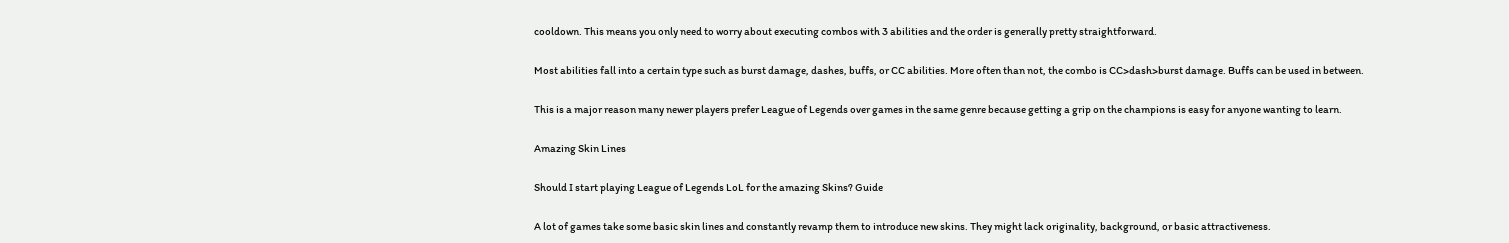cooldown. This means you only need to worry about executing combos with 3 abilities and the order is generally pretty straightforward.

Most abilities fall into a certain type such as burst damage, dashes, buffs, or CC abilities. More often than not, the combo is CC>dash>burst damage. Buffs can be used in between.

This is a major reason many newer players prefer League of Legends over games in the same genre because getting a grip on the champions is easy for anyone wanting to learn.

Amazing Skin Lines

Should I start playing League of Legends LoL for the amazing Skins? Guide

A lot of games take some basic skin lines and constantly revamp them to introduce new skins. They might lack originality, background, or basic attractiveness.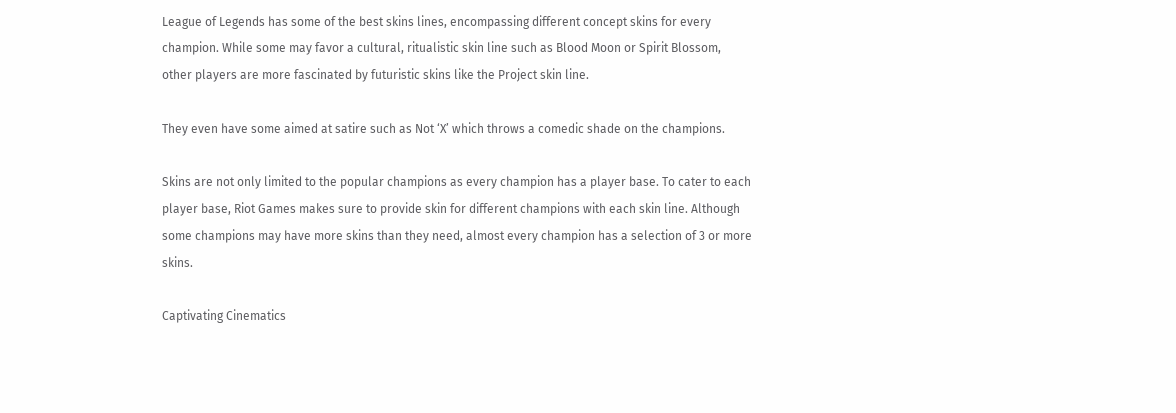League of Legends has some of the best skins lines, encompassing different concept skins for every champion. While some may favor a cultural, ritualistic skin line such as Blood Moon or Spirit Blossom, other players are more fascinated by futuristic skins like the Project skin line.

They even have some aimed at satire such as Not ‘X’ which throws a comedic shade on the champions.

Skins are not only limited to the popular champions as every champion has a player base. To cater to each player base, Riot Games makes sure to provide skin for different champions with each skin line. Although some champions may have more skins than they need, almost every champion has a selection of 3 or more skins.

Captivating Cinematics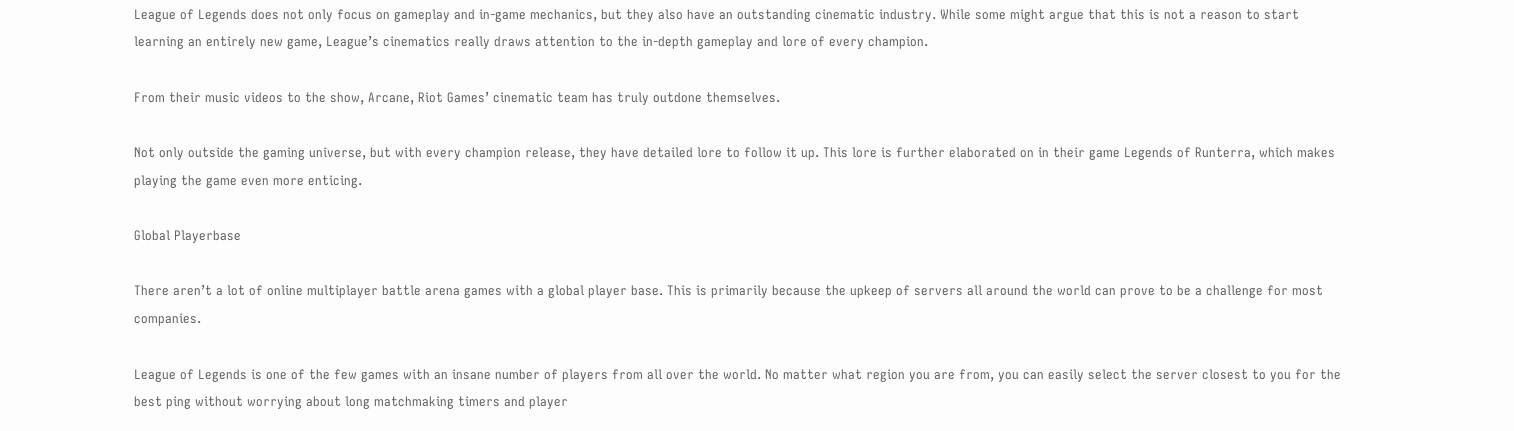League of Legends does not only focus on gameplay and in-game mechanics, but they also have an outstanding cinematic industry. While some might argue that this is not a reason to start learning an entirely new game, League’s cinematics really draws attention to the in-depth gameplay and lore of every champion.

From their music videos to the show, Arcane, Riot Games’ cinematic team has truly outdone themselves.

Not only outside the gaming universe, but with every champion release, they have detailed lore to follow it up. This lore is further elaborated on in their game Legends of Runterra, which makes playing the game even more enticing.

Global Playerbase

There aren’t a lot of online multiplayer battle arena games with a global player base. This is primarily because the upkeep of servers all around the world can prove to be a challenge for most companies.

League of Legends is one of the few games with an insane number of players from all over the world. No matter what region you are from, you can easily select the server closest to you for the best ping without worrying about long matchmaking timers and player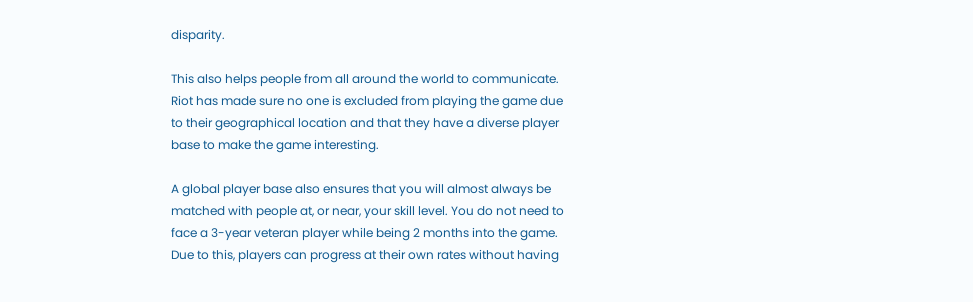disparity.

This also helps people from all around the world to communicate. Riot has made sure no one is excluded from playing the game due to their geographical location and that they have a diverse player base to make the game interesting.

A global player base also ensures that you will almost always be matched with people at, or near, your skill level. You do not need to face a 3-year veteran player while being 2 months into the game. Due to this, players can progress at their own rates without having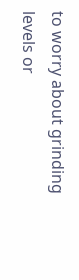to worry about grinding levels or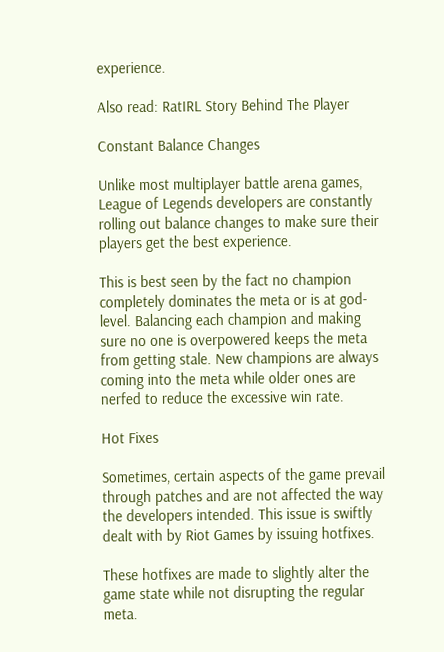experience.

Also read: RatIRL Story Behind The Player

Constant Balance Changes

Unlike most multiplayer battle arena games, League of Legends developers are constantly rolling out balance changes to make sure their players get the best experience.

This is best seen by the fact no champion completely dominates the meta or is at god-level. Balancing each champion and making sure no one is overpowered keeps the meta from getting stale. New champions are always coming into the meta while older ones are nerfed to reduce the excessive win rate.

Hot Fixes

Sometimes, certain aspects of the game prevail through patches and are not affected the way the developers intended. This issue is swiftly dealt with by Riot Games by issuing hotfixes.

These hotfixes are made to slightly alter the game state while not disrupting the regular meta.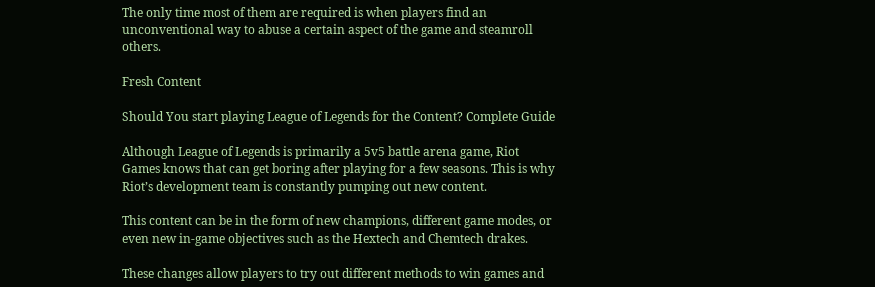The only time most of them are required is when players find an unconventional way to abuse a certain aspect of the game and steamroll others.

Fresh Content

Should You start playing League of Legends for the Content? Complete Guide

Although League of Legends is primarily a 5v5 battle arena game, Riot Games knows that can get boring after playing for a few seasons. This is why Riot’s development team is constantly pumping out new content.

This content can be in the form of new champions, different game modes, or even new in-game objectives such as the Hextech and Chemtech drakes.

These changes allow players to try out different methods to win games and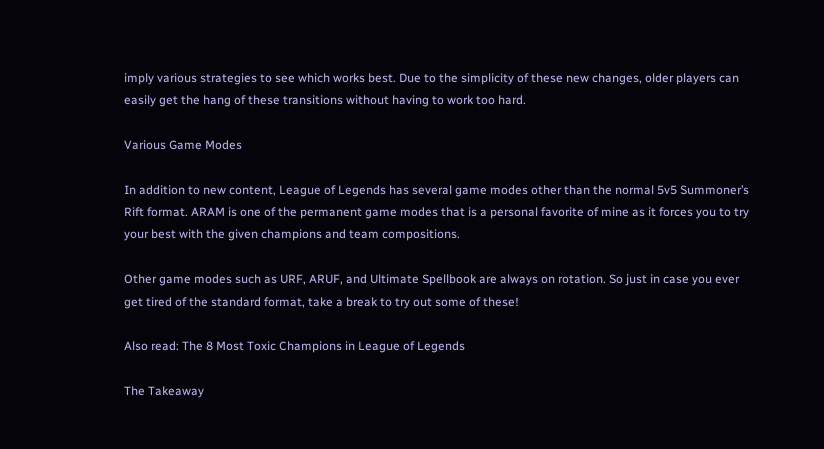imply various strategies to see which works best. Due to the simplicity of these new changes, older players can easily get the hang of these transitions without having to work too hard.

Various Game Modes

In addition to new content, League of Legends has several game modes other than the normal 5v5 Summoner’s Rift format. ARAM is one of the permanent game modes that is a personal favorite of mine as it forces you to try your best with the given champions and team compositions.

Other game modes such as URF, ARUF, and Ultimate Spellbook are always on rotation. So just in case you ever get tired of the standard format, take a break to try out some of these!

Also read: The 8 Most Toxic Champions in League of Legends

The Takeaway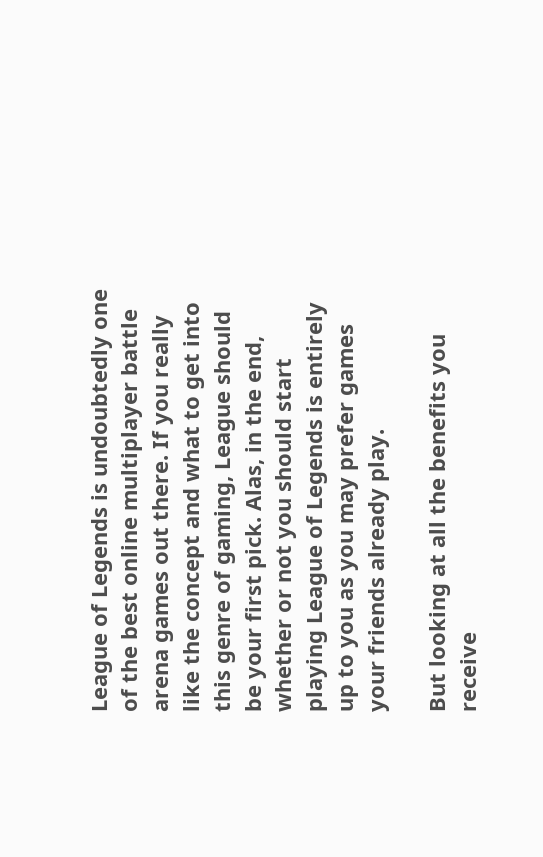League of Legends is undoubtedly one of the best online multiplayer battle arena games out there. If you really like the concept and what to get into this genre of gaming, League should be your first pick. Alas, in the end, whether or not you should start playing League of Legends is entirely up to you as you may prefer games your friends already play.

But looking at all the benefits you receive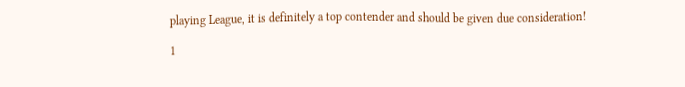playing League, it is definitely a top contender and should be given due consideration!

1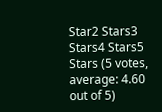Star2 Stars3 Stars4 Stars5 Stars (5 votes, average: 4.60 out of 5)